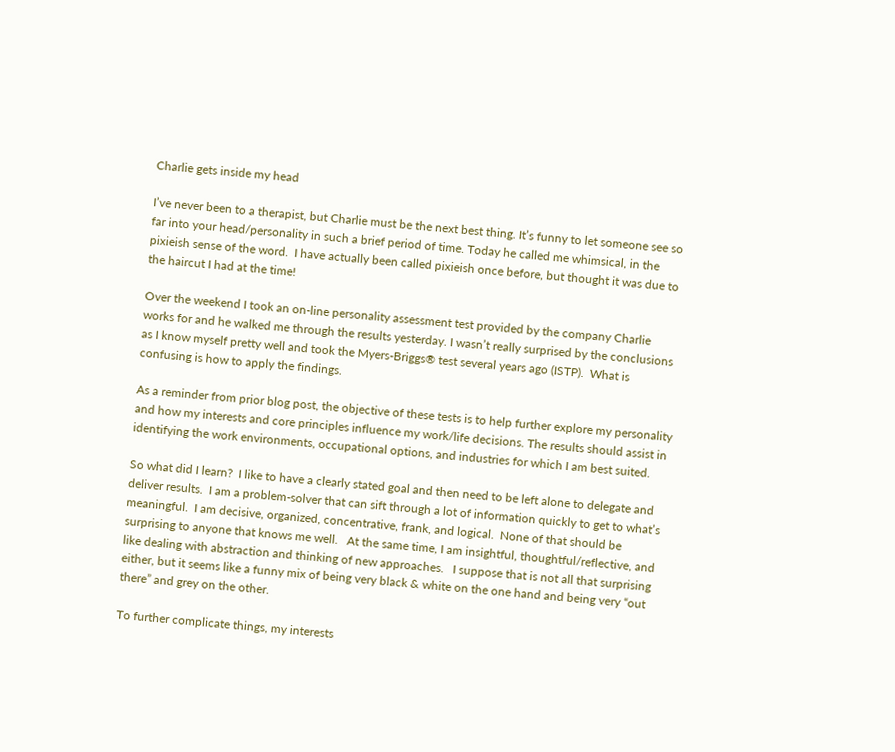Charlie gets inside my head

I’ve never been to a therapist, but Charlie must be the next best thing. It’s funny to let someone see so far into your head/personality in such a brief period of time. Today he called me whimsical, in the pixieish sense of the word.  I have actually been called pixieish once before, but thought it was due to the haircut I had at the time!

Over the weekend I took an on-line personality assessment test provided by the company Charlie works for and he walked me through the results yesterday. I wasn’t really surprised by the conclusions as I know myself pretty well and took the Myers-Briggs® test several years ago (ISTP).  What is confusing is how to apply the findings.

As a reminder from prior blog post, the objective of these tests is to help further explore my personality and how my interests and core principles influence my work/life decisions. The results should assist in identifying the work environments, occupational options, and industries for which I am best suited.

So what did I learn?  I like to have a clearly stated goal and then need to be left alone to delegate and deliver results.  I am a problem-solver that can sift through a lot of information quickly to get to what’s meaningful.  I am decisive, organized, concentrative, frank, and logical.  None of that should be surprising to anyone that knows me well.   At the same time, I am insightful, thoughtful/reflective, and like dealing with abstraction and thinking of new approaches.   I suppose that is not all that surprising either, but it seems like a funny mix of being very black & white on the one hand and being very “out there” and grey on the other.

To further complicate things, my interests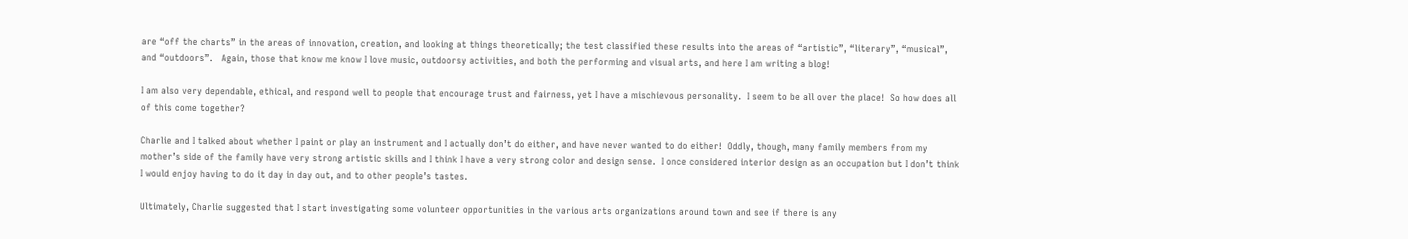are “off the charts” in the areas of innovation, creation, and looking at things theoretically; the test classified these results into the areas of “artistic”, “literary”, “musical”, and “outdoors”.   Again, those that know me know I love music, outdoorsy activities, and both the performing and visual arts, and here I am writing a blog!

I am also very dependable, ethical, and respond well to people that encourage trust and fairness, yet I have a mischievous personality.  I seem to be all over the place!  So how does all of this come together?

Charlie and I talked about whether I paint or play an instrument and I actually don’t do either, and have never wanted to do either!  Oddly, though, many family members from my mother’s side of the family have very strong artistic skills and I think I have a very strong color and design sense.  I once considered interior design as an occupation but I don’t think I would enjoy having to do it day in day out, and to other people’s tastes.

Ultimately, Charlie suggested that I start investigating some volunteer opportunities in the various arts organizations around town and see if there is any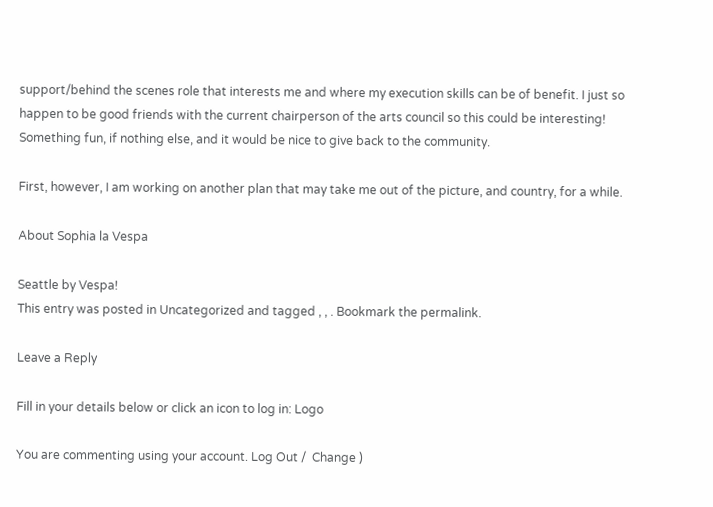support/behind the scenes role that interests me and where my execution skills can be of benefit. I just so happen to be good friends with the current chairperson of the arts council so this could be interesting!  Something fun, if nothing else, and it would be nice to give back to the community.

First, however, I am working on another plan that may take me out of the picture, and country, for a while.

About Sophia la Vespa

Seattle by Vespa!
This entry was posted in Uncategorized and tagged , , . Bookmark the permalink.

Leave a Reply

Fill in your details below or click an icon to log in: Logo

You are commenting using your account. Log Out /  Change )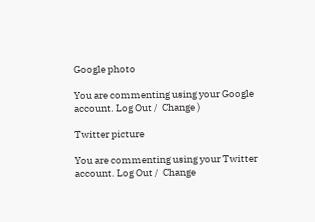Google photo

You are commenting using your Google account. Log Out /  Change )

Twitter picture

You are commenting using your Twitter account. Log Out /  Change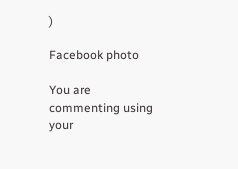)

Facebook photo

You are commenting using your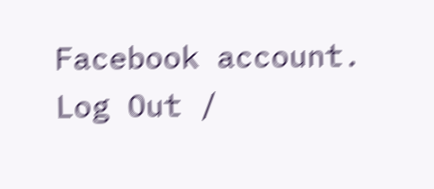Facebook account. Log Out /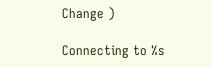Change )

Connecting to %s